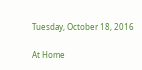Tuesday, October 18, 2016

At Home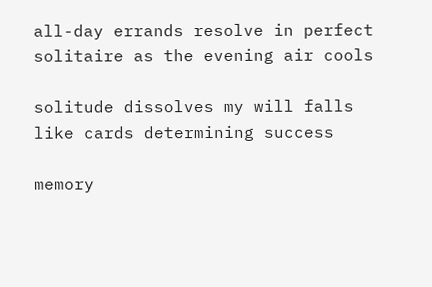all-day errands resolve in perfect
solitaire as the evening air cools

solitude dissolves my will falls
like cards determining success

memory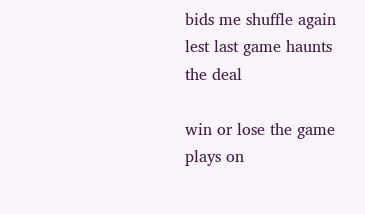bids me shuffle again
lest last game haunts the deal

win or lose the game plays on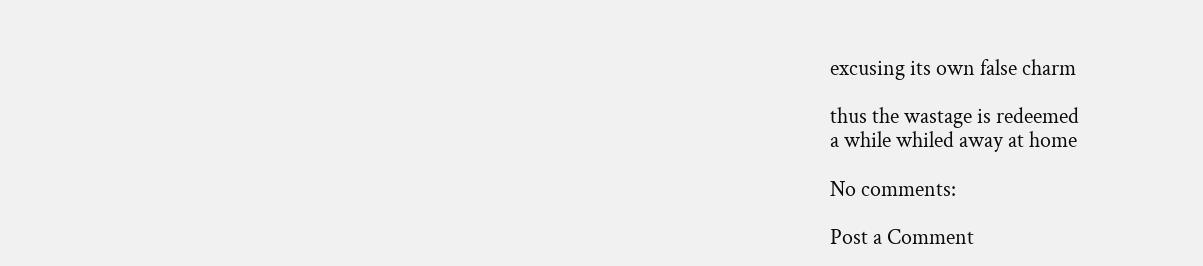excusing its own false charm

thus the wastage is redeemed
a while whiled away at home

No comments:

Post a Comment